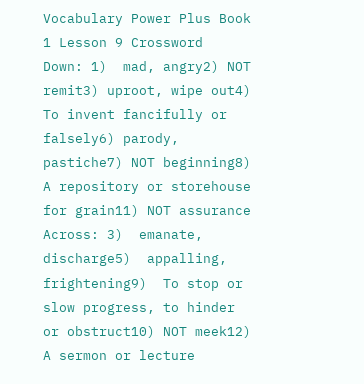Vocabulary Power Plus Book 1 Lesson 9 Crossword
Down: 1)  mad, angry2) NOT remit3) uproot, wipe out4)  To invent fancifully or falsely6) parody, pastiche7) NOT beginning8)  A repository or storehouse for grain11) NOT assurance Across: 3)  emanate, discharge5)  appalling, frightening9)  To stop or slow progress, to hinder or obstruct10) NOT meek12)  A sermon or lecture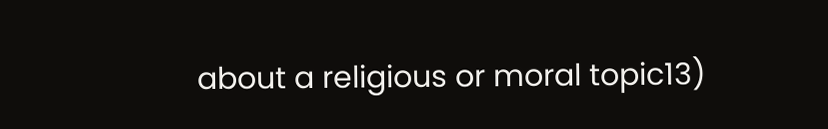about a religious or moral topic13)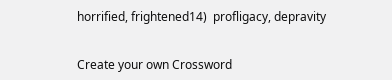horrified, frightened14)  profligacy, depravity


Create your own Crossword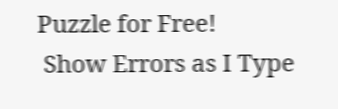Puzzle for Free!
 Show Errors as I Type